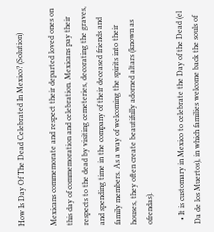How Is Day Of The Dead Celebrated In Mexico? (Solution)

Mexicans commemorate and respect their departed loved ones on this day of commemoration and celebration. Mexicans pay their respects to the dead by visiting cemeteries, decorating the graves, and spending time in the company of their deceased friends and family members. As a way of welcoming the spirits into their houses, they often create beautifully adorned altars (known as ofrendas).

  • It is customary in Mexico to celebrate the Day of the Dead (el Da de los Muertos), in which families welcome back the souls of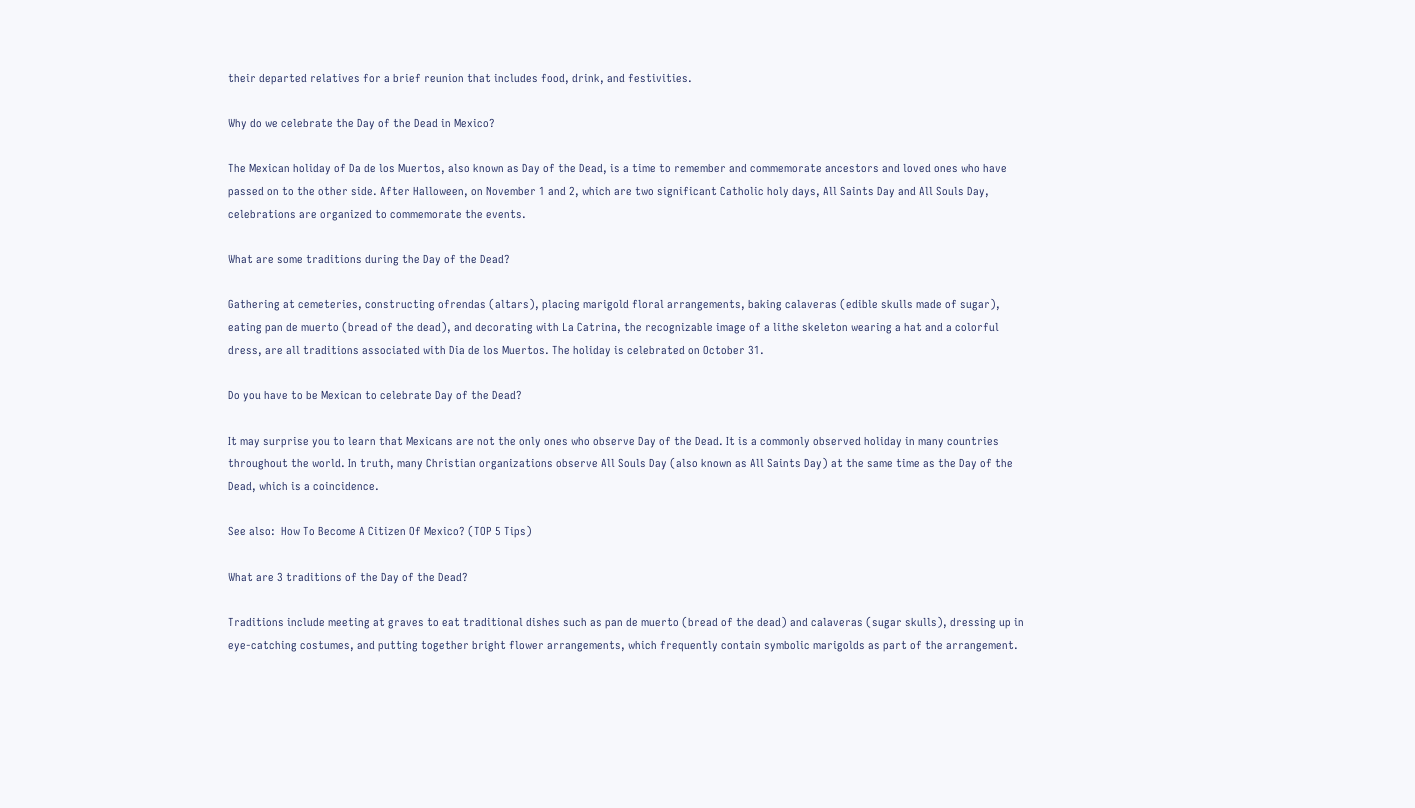their departed relatives for a brief reunion that includes food, drink, and festivities.

Why do we celebrate the Day of the Dead in Mexico?

The Mexican holiday of Da de los Muertos, also known as Day of the Dead, is a time to remember and commemorate ancestors and loved ones who have passed on to the other side. After Halloween, on November 1 and 2, which are two significant Catholic holy days, All Saints Day and All Souls Day, celebrations are organized to commemorate the events.

What are some traditions during the Day of the Dead?

Gathering at cemeteries, constructing ofrendas (altars), placing marigold floral arrangements, baking calaveras (edible skulls made of sugar), eating pan de muerto (bread of the dead), and decorating with La Catrina, the recognizable image of a lithe skeleton wearing a hat and a colorful dress, are all traditions associated with Dia de los Muertos. The holiday is celebrated on October 31.

Do you have to be Mexican to celebrate Day of the Dead?

It may surprise you to learn that Mexicans are not the only ones who observe Day of the Dead. It is a commonly observed holiday in many countries throughout the world. In truth, many Christian organizations observe All Souls Day (also known as All Saints Day) at the same time as the Day of the Dead, which is a coincidence.

See also:  How To Become A Citizen Of Mexico? (TOP 5 Tips)

What are 3 traditions of the Day of the Dead?

Traditions include meeting at graves to eat traditional dishes such as pan de muerto (bread of the dead) and calaveras (sugar skulls), dressing up in eye-catching costumes, and putting together bright flower arrangements, which frequently contain symbolic marigolds as part of the arrangement.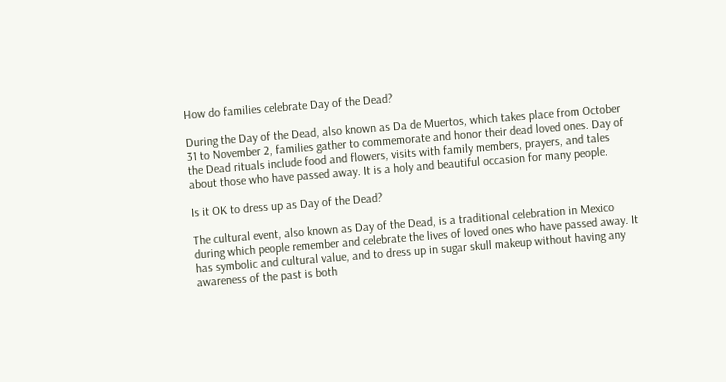How do families celebrate Day of the Dead?

During the Day of the Dead, also known as Da de Muertos, which takes place from October 31 to November 2, families gather to commemorate and honor their dead loved ones. Day of the Dead rituals include food and flowers, visits with family members, prayers, and tales about those who have passed away. It is a holy and beautiful occasion for many people.

Is it OK to dress up as Day of the Dead?

The cultural event, also known as Day of the Dead, is a traditional celebration in Mexico during which people remember and celebrate the lives of loved ones who have passed away. It has symbolic and cultural value, and to dress up in sugar skull makeup without having any awareness of the past is both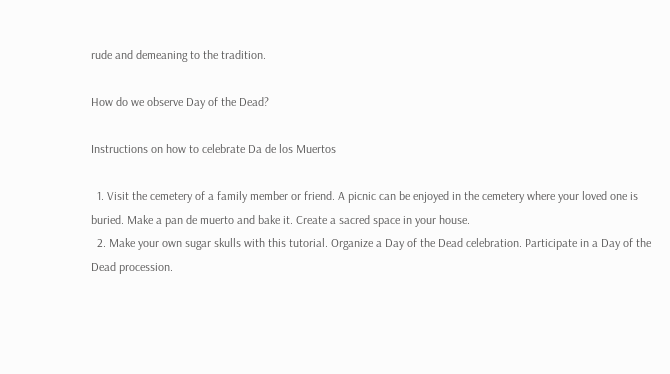rude and demeaning to the tradition.

How do we observe Day of the Dead?

Instructions on how to celebrate Da de los Muertos

  1. Visit the cemetery of a family member or friend. A picnic can be enjoyed in the cemetery where your loved one is buried. Make a pan de muerto and bake it. Create a sacred space in your house.
  2. Make your own sugar skulls with this tutorial. Organize a Day of the Dead celebration. Participate in a Day of the Dead procession.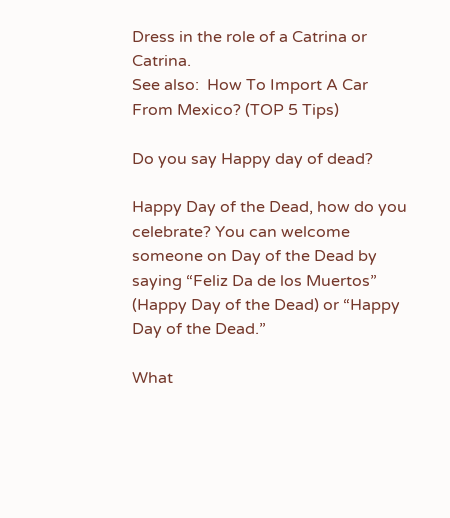Dress in the role of a Catrina or Catrina.
See also:  How To Import A Car From Mexico? (TOP 5 Tips)

Do you say Happy day of dead?

Happy Day of the Dead, how do you celebrate? You can welcome someone on Day of the Dead by saying “Feliz Da de los Muertos” (Happy Day of the Dead) or “Happy Day of the Dead.”

What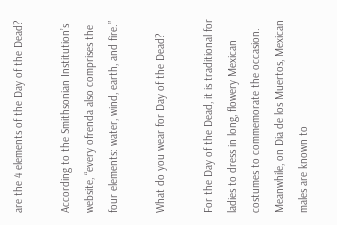are the 4 elements of the Day of the Dead?

According to the Smithsonian Institution’s website, “every ofrenda also comprises the four elements: water, wind, earth, and fire.”

What do you wear for Day of the Dead?

For the Day of the Dead, it is traditional for ladies to dress in long, flowery Mexican costumes to commemorate the occasion. Meanwhile, on Dia de los Muertos, Mexican males are known to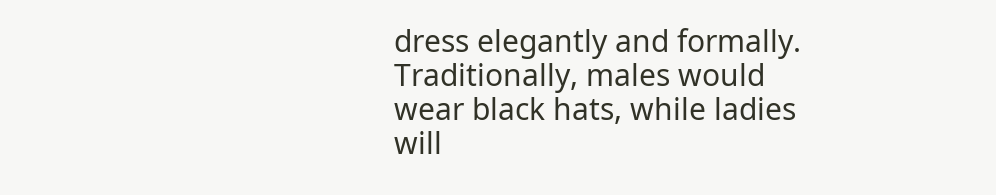dress elegantly and formally. Traditionally, males would wear black hats, while ladies will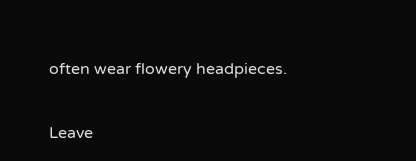often wear flowery headpieces.

Leave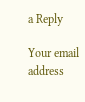a Reply

Your email address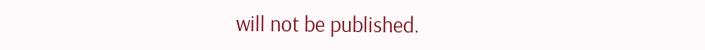will not be published.